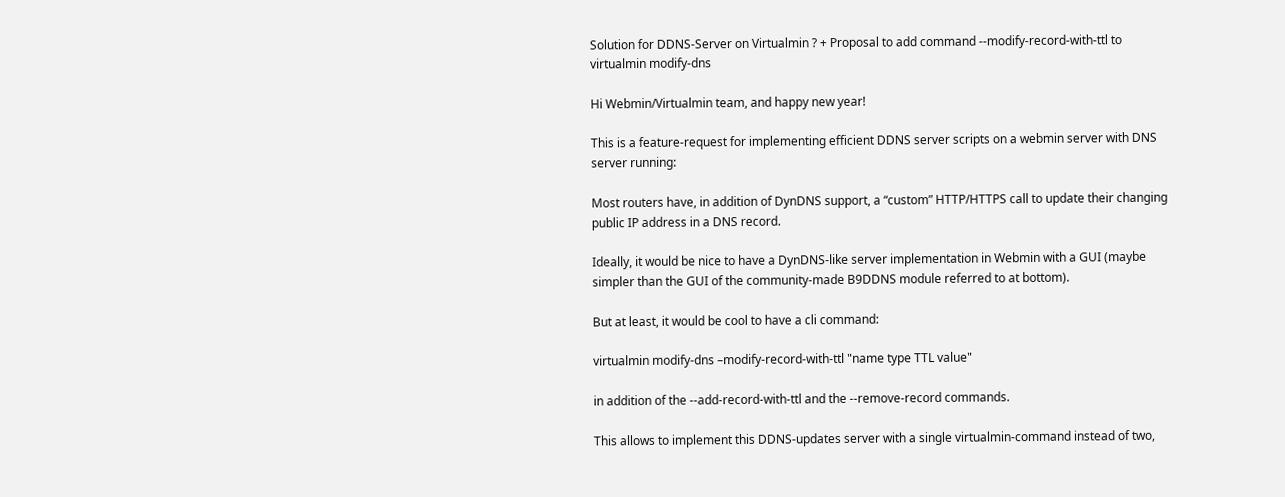Solution for DDNS-Server on Virtualmin ? + Proposal to add command --modify-record-with-ttl to virtualmin modify-dns

Hi Webmin/Virtualmin team, and happy new year!

This is a feature-request for implementing efficient DDNS server scripts on a webmin server with DNS server running:

Most routers have, in addition of DynDNS support, a “custom” HTTP/HTTPS call to update their changing public IP address in a DNS record.

Ideally, it would be nice to have a DynDNS-like server implementation in Webmin with a GUI (maybe simpler than the GUI of the community-made B9DDNS module referred to at bottom).

But at least, it would be cool to have a cli command:

virtualmin modify-dns –modify-record-with-ttl "name type TTL value"

in addition of the --add-record-with-ttl and the --remove-record commands.

This allows to implement this DDNS-updates server with a single virtualmin-command instead of two,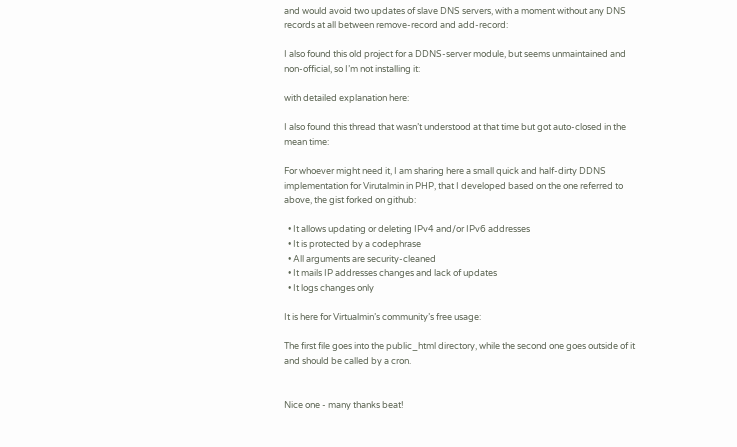and would avoid two updates of slave DNS servers, with a moment without any DNS records at all between remove-record and add-record:

I also found this old project for a DDNS-server module, but seems unmaintained and non-official, so I’m not installing it:

with detailed explanation here:

I also found this thread that wasn’t understood at that time but got auto-closed in the mean time:

For whoever might need it, I am sharing here a small quick and half-dirty DDNS implementation for Virutalmin in PHP, that I developed based on the one referred to above, the gist forked on github:

  • It allows updating or deleting IPv4 and/or IPv6 addresses
  • It is protected by a codephrase
  • All arguments are security-cleaned
  • It mails IP addresses changes and lack of updates
  • It logs changes only

It is here for Virtualmin’s community’s free usage:

The first file goes into the public_html directory, while the second one goes outside of it and should be called by a cron.


Nice one - many thanks beat!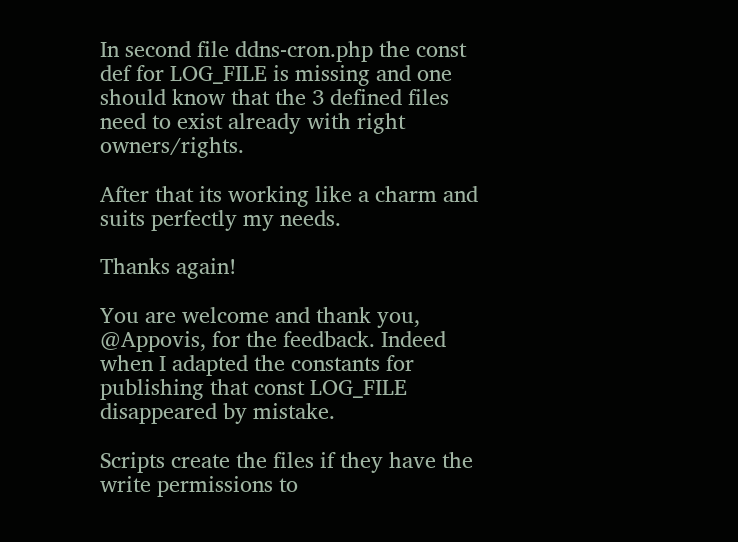In second file ddns-cron.php the const def for LOG_FILE is missing and one should know that the 3 defined files need to exist already with right owners/rights.

After that its working like a charm and suits perfectly my needs.

Thanks again!

You are welcome and thank you, @Appovis, for the feedback. Indeed when I adapted the constants for publishing that const LOG_FILE disappeared by mistake.

Scripts create the files if they have the write permissions to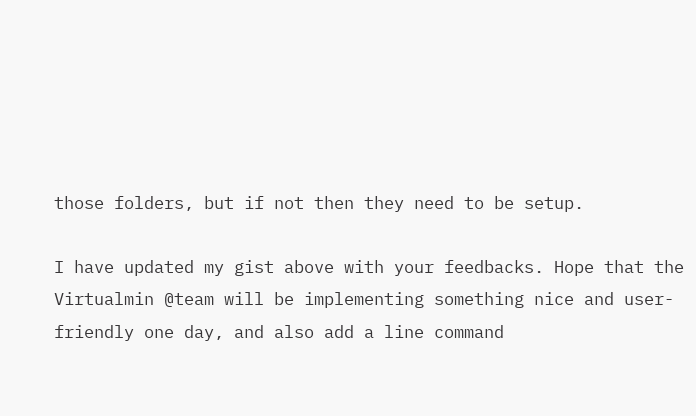those folders, but if not then they need to be setup.

I have updated my gist above with your feedbacks. Hope that the Virtualmin @team will be implementing something nice and user-friendly one day, and also add a line command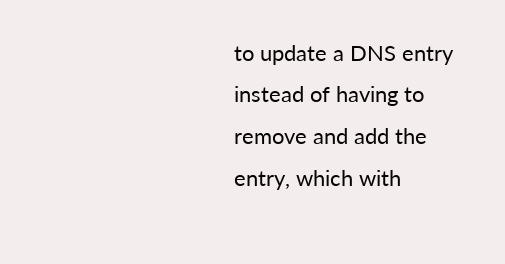to update a DNS entry instead of having to remove and add the entry, which with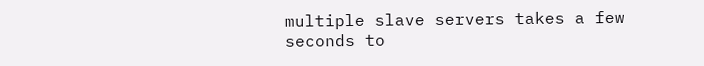multiple slave servers takes a few seconds to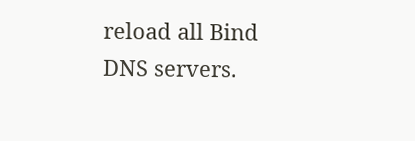reload all Bind DNS servers.